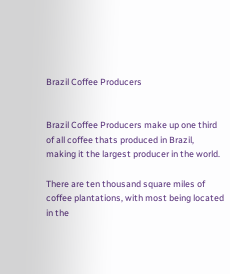Brazil Coffee Producers


Brazil Coffee Producers make up one third of all coffee thats produced in Brazil, making it the largest producer in the world.

There are ten thousand square miles of coffee plantations, with most being located in the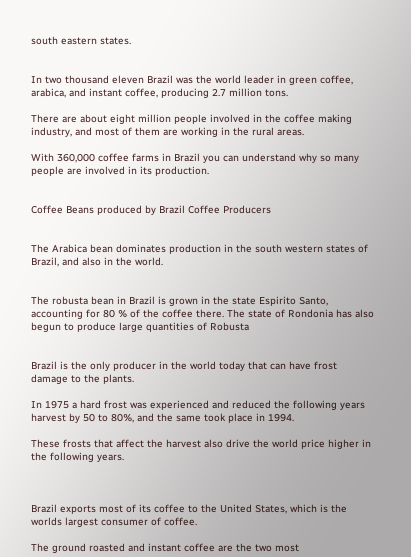south eastern states.


In two thousand eleven Brazil was the world leader in green coffee, arabica, and instant coffee, producing 2.7 million tons.

There are about eight million people involved in the coffee making industry, and most of them are working in the rural areas.

With 360,000 coffee farms in Brazil you can understand why so many people are involved in its production.


Coffee Beans produced by Brazil Coffee Producers


The Arabica bean dominates production in the south western states of Brazil, and also in the world.


The robusta bean in Brazil is grown in the state Espirito Santo, accounting for 80 % of the coffee there. The state of Rondonia has also begun to produce large quantities of Robusta


Brazil is the only producer in the world today that can have frost damage to the plants.

In 1975 a hard frost was experienced and reduced the following years harvest by 50 to 80%, and the same took place in 1994.

These frosts that affect the harvest also drive the world price higher in the following years.



Brazil exports most of its coffee to the United States, which is the worlds largest consumer of coffee.

The ground roasted and instant coffee are the two most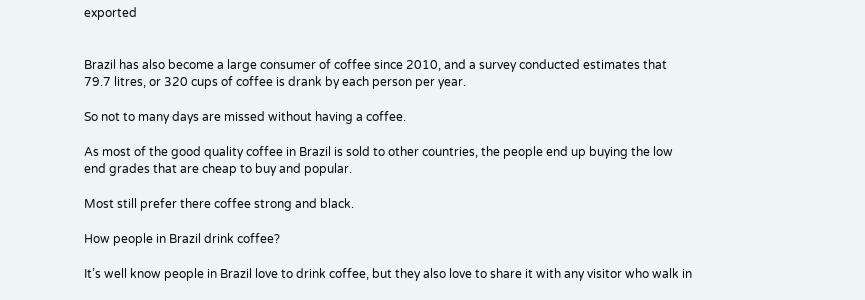exported


Brazil has also become a large consumer of coffee since 2010, and a survey conducted estimates that 79.7 litres, or 320 cups of coffee is drank by each person per year.

So not to many days are missed without having a coffee.

As most of the good quality coffee in Brazil is sold to other countries, the people end up buying the low end grades that are cheap to buy and popular.

Most still prefer there coffee strong and black.

How people in Brazil drink coffee?

It’s well know people in Brazil love to drink coffee, but they also love to share it with any visitor who walk in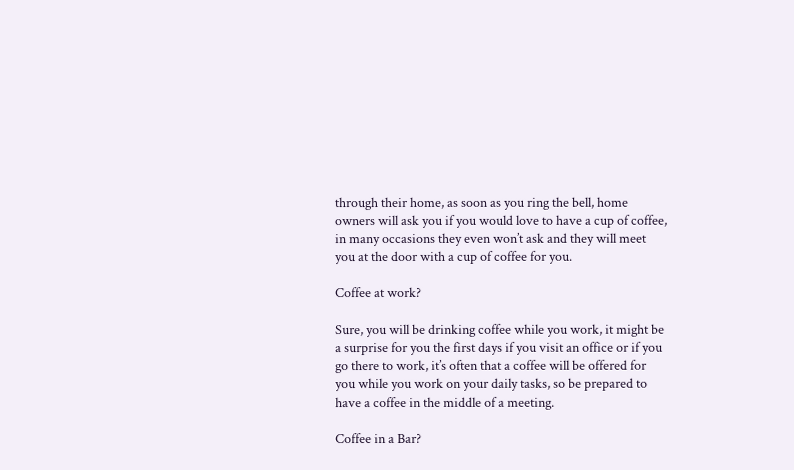through their home, as soon as you ring the bell, home owners will ask you if you would love to have a cup of coffee, in many occasions they even won’t ask and they will meet you at the door with a cup of coffee for you.

Coffee at work?

Sure, you will be drinking coffee while you work, it might be a surprise for you the first days if you visit an office or if you go there to work, it’s often that a coffee will be offered for you while you work on your daily tasks, so be prepared to have a coffee in the middle of a meeting.

Coffee in a Bar?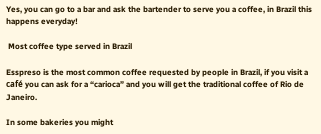Yes, you can go to a bar and ask the bartender to serve you a coffee, in Brazil this happens everyday!

 Most coffee type served in Brazil

Esspreso is the most common coffee requested by people in Brazil, if you visit a café you can ask for a “carioca” and you will get the traditional coffee of Rio de Janeiro.

In some bakeries you might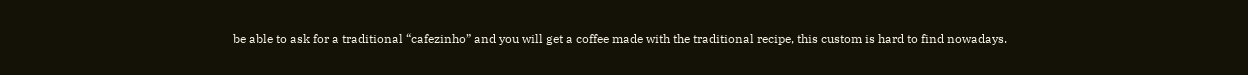be able to ask for a traditional “cafezinho” and you will get a coffee made with the traditional recipe, this custom is hard to find nowadays.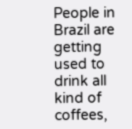People in Brazil are getting used to drink all kind of coffees,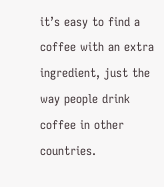it’s easy to find a coffee with an extra ingredient, just the way people drink coffee in other countries.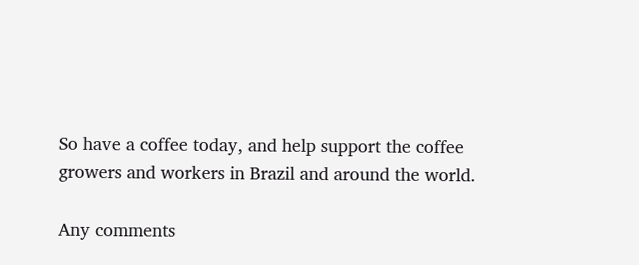So have a coffee today, and help support the coffee growers and workers in Brazil and around the world.

Any comments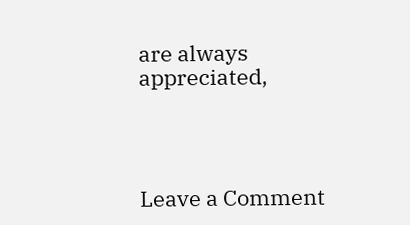are always appreciated,




Leave a Comment